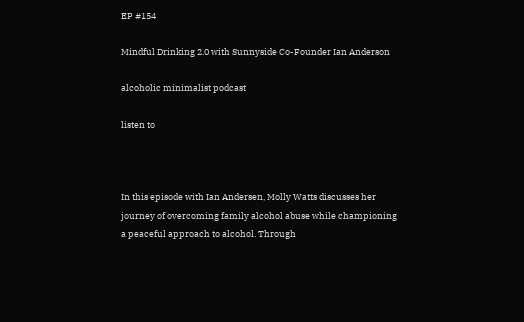EP #154

Mindful Drinking 2.0 with Sunnyside Co-Founder Ian Anderson

alcoholic minimalist podcast

listen to



In this episode with Ian Andersen, Molly Watts discusses her journey of overcoming family alcohol abuse while championing a peaceful approach to alcohol. Through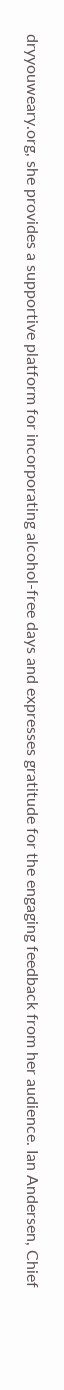dryyouweary.org, she provides a supportive platform for incorporating alcohol-free days and expresses gratitude for the engaging feedback from her audience. Ian Andersen, Chief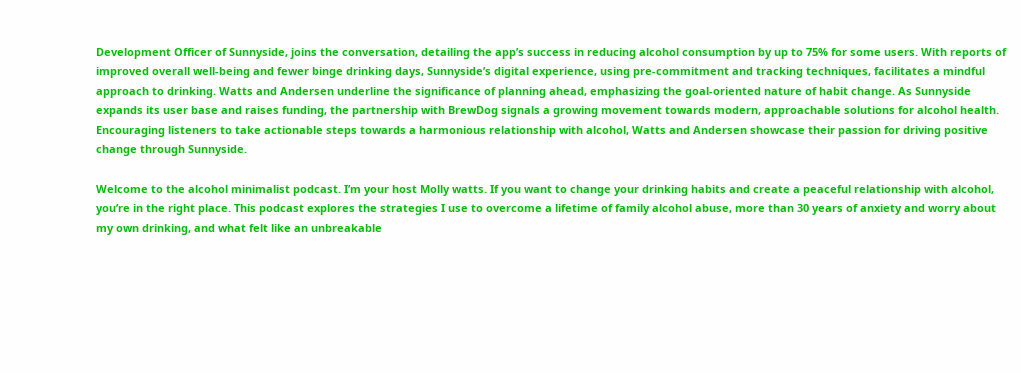Development Officer of Sunnyside, joins the conversation, detailing the app’s success in reducing alcohol consumption by up to 75% for some users. With reports of improved overall well-being and fewer binge drinking days, Sunnyside’s digital experience, using pre-commitment and tracking techniques, facilitates a mindful approach to drinking. Watts and Andersen underline the significance of planning ahead, emphasizing the goal-oriented nature of habit change. As Sunnyside expands its user base and raises funding, the partnership with BrewDog signals a growing movement towards modern, approachable solutions for alcohol health. Encouraging listeners to take actionable steps towards a harmonious relationship with alcohol, Watts and Andersen showcase their passion for driving positive change through Sunnyside.

Welcome to the alcohol minimalist podcast. I’m your host Molly watts. If you want to change your drinking habits and create a peaceful relationship with alcohol, you’re in the right place. This podcast explores the strategies I use to overcome a lifetime of family alcohol abuse, more than 30 years of anxiety and worry about my own drinking, and what felt like an unbreakable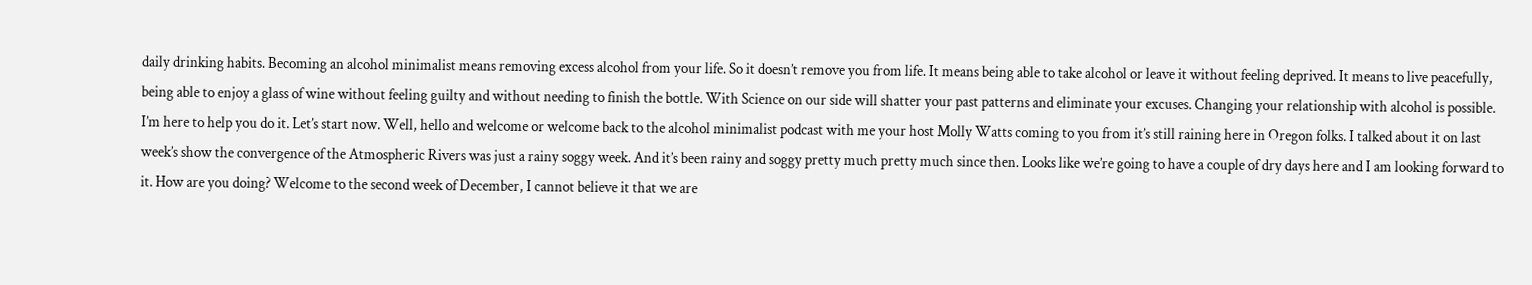daily drinking habits. Becoming an alcohol minimalist means removing excess alcohol from your life. So it doesn’t remove you from life. It means being able to take alcohol or leave it without feeling deprived. It means to live peacefully, being able to enjoy a glass of wine without feeling guilty and without needing to finish the bottle. With Science on our side will shatter your past patterns and eliminate your excuses. Changing your relationship with alcohol is possible. I’m here to help you do it. Let’s start now. Well, hello and welcome or welcome back to the alcohol minimalist podcast with me your host Molly Watts coming to you from it’s still raining here in Oregon folks. I talked about it on last week’s show the convergence of the Atmospheric Rivers was just a rainy soggy week. And it’s been rainy and soggy pretty much pretty much since then. Looks like we’re going to have a couple of dry days here and I am looking forward to it. How are you doing? Welcome to the second week of December, I cannot believe it that we are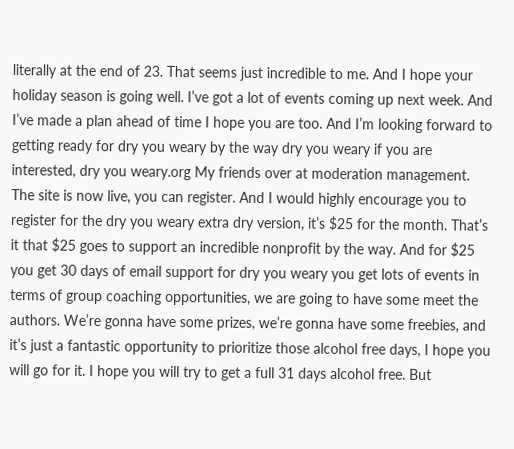literally at the end of 23. That seems just incredible to me. And I hope your holiday season is going well. I’ve got a lot of events coming up next week. And I’ve made a plan ahead of time I hope you are too. And I’m looking forward to getting ready for dry you weary by the way dry you weary if you are interested, dry you weary.org My friends over at moderation management. The site is now live, you can register. And I would highly encourage you to register for the dry you weary extra dry version, it’s $25 for the month. That’s it that $25 goes to support an incredible nonprofit by the way. And for $25 you get 30 days of email support for dry you weary you get lots of events in terms of group coaching opportunities, we are going to have some meet the authors. We’re gonna have some prizes, we’re gonna have some freebies, and it’s just a fantastic opportunity to prioritize those alcohol free days, I hope you will go for it. I hope you will try to get a full 31 days alcohol free. But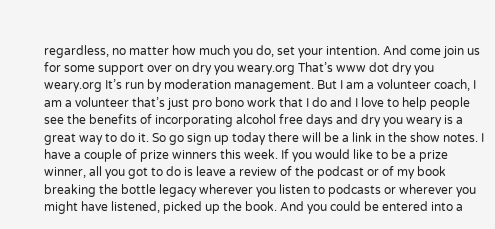regardless, no matter how much you do, set your intention. And come join us for some support over on dry you weary.org That’s www dot dry you weary.org It’s run by moderation management. But I am a volunteer coach, I am a volunteer that’s just pro bono work that I do and I love to help people see the benefits of incorporating alcohol free days and dry you weary is a great way to do it. So go sign up today there will be a link in the show notes. I have a couple of prize winners this week. If you would like to be a prize winner, all you got to do is leave a review of the podcast or of my book breaking the bottle legacy wherever you listen to podcasts or wherever you might have listened, picked up the book. And you could be entered into a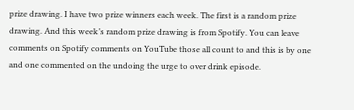prize drawing. I have two prize winners each week. The first is a random prize drawing. And this week’s random prize drawing is from Spotify. You can leave comments on Spotify comments on YouTube those all count to and this is by one and one commented on the undoing the urge to over drink episode.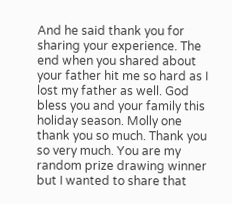And he said thank you for sharing your experience. The end when you shared about your father hit me so hard as I lost my father as well. God bless you and your family this holiday season. Molly one thank you so much. Thank you so very much. You are my random prize drawing winner but I wanted to share that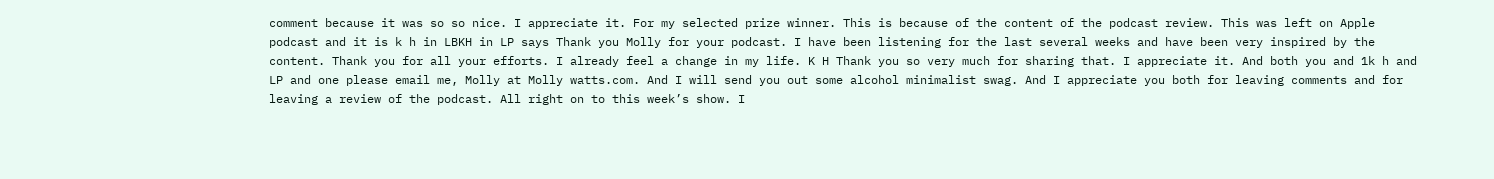comment because it was so so nice. I appreciate it. For my selected prize winner. This is because of the content of the podcast review. This was left on Apple podcast and it is k h in LBKH in LP says Thank you Molly for your podcast. I have been listening for the last several weeks and have been very inspired by the content. Thank you for all your efforts. I already feel a change in my life. K H Thank you so very much for sharing that. I appreciate it. And both you and 1k h and LP and one please email me, Molly at Molly watts.com. And I will send you out some alcohol minimalist swag. And I appreciate you both for leaving comments and for leaving a review of the podcast. All right on to this week’s show. I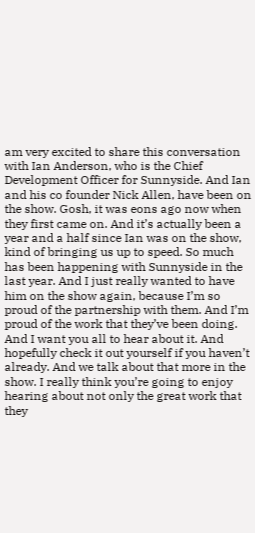am very excited to share this conversation with Ian Anderson, who is the Chief Development Officer for Sunnyside. And Ian and his co founder Nick Allen, have been on the show. Gosh, it was eons ago now when they first came on. And it’s actually been a year and a half since Ian was on the show, kind of bringing us up to speed. So much has been happening with Sunnyside in the last year. And I just really wanted to have him on the show again, because I’m so proud of the partnership with them. And I’m proud of the work that they’ve been doing. And I want you all to hear about it. And hopefully check it out yourself if you haven’t already. And we talk about that more in the show. I really think you’re going to enjoy hearing about not only the great work that they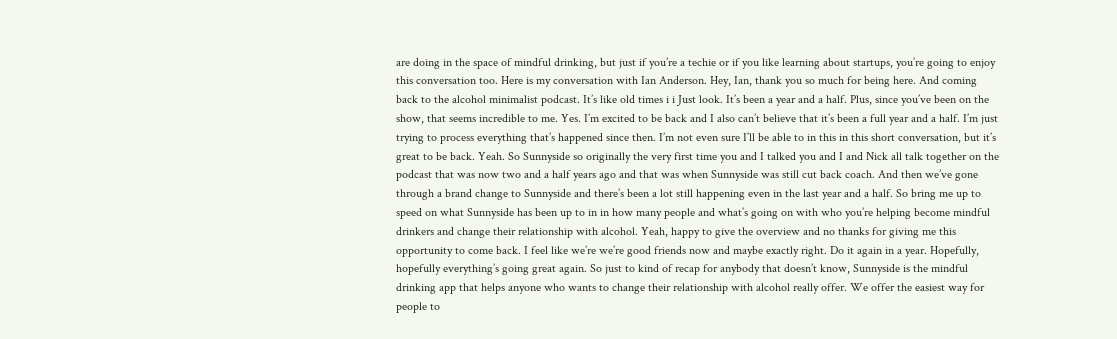are doing in the space of mindful drinking, but just if you’re a techie or if you like learning about startups, you’re going to enjoy this conversation too. Here is my conversation with Ian Anderson. Hey, Ian, thank you so much for being here. And coming back to the alcohol minimalist podcast. It’s like old times i i Just look. It’s been a year and a half. Plus, since you’ve been on the show, that seems incredible to me. Yes. I’m excited to be back and I also can’t believe that it’s been a full year and a half. I’m just trying to process everything that’s happened since then. I’m not even sure I’ll be able to in this in this short conversation, but it’s great to be back. Yeah. So Sunnyside so originally the very first time you and I talked you and I and Nick all talk together on the podcast that was now two and a half years ago and that was when Sunnyside was still cut back coach. And then we’ve gone through a brand change to Sunnyside and there’s been a lot still happening even in the last year and a half. So bring me up to speed on what Sunnyside has been up to in in how many people and what’s going on with who you’re helping become mindful drinkers and change their relationship with alcohol. Yeah, happy to give the overview and no thanks for giving me this opportunity to come back. I feel like we’re we’re good friends now and maybe exactly right. Do it again in a year. Hopefully, hopefully everything’s going great again. So just to kind of recap for anybody that doesn’t know, Sunnyside is the mindful drinking app that helps anyone who wants to change their relationship with alcohol really offer. We offer the easiest way for people to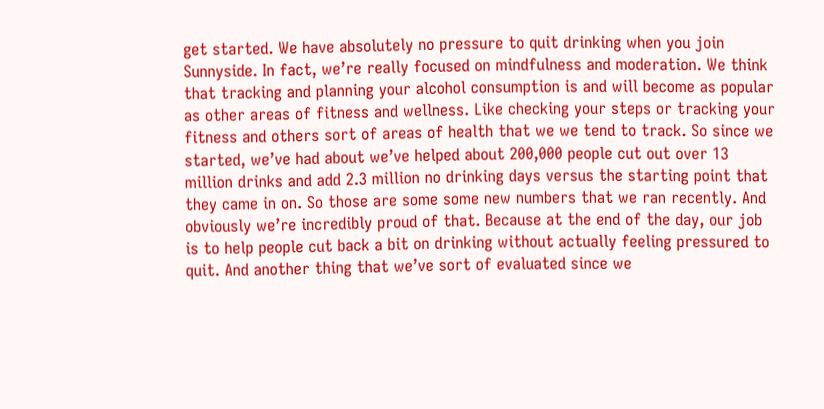get started. We have absolutely no pressure to quit drinking when you join Sunnyside. In fact, we’re really focused on mindfulness and moderation. We think that tracking and planning your alcohol consumption is and will become as popular as other areas of fitness and wellness. Like checking your steps or tracking your fitness and others sort of areas of health that we we tend to track. So since we started, we’ve had about we’ve helped about 200,000 people cut out over 13 million drinks and add 2.3 million no drinking days versus the starting point that they came in on. So those are some some new numbers that we ran recently. And obviously we’re incredibly proud of that. Because at the end of the day, our job is to help people cut back a bit on drinking without actually feeling pressured to quit. And another thing that we’ve sort of evaluated since we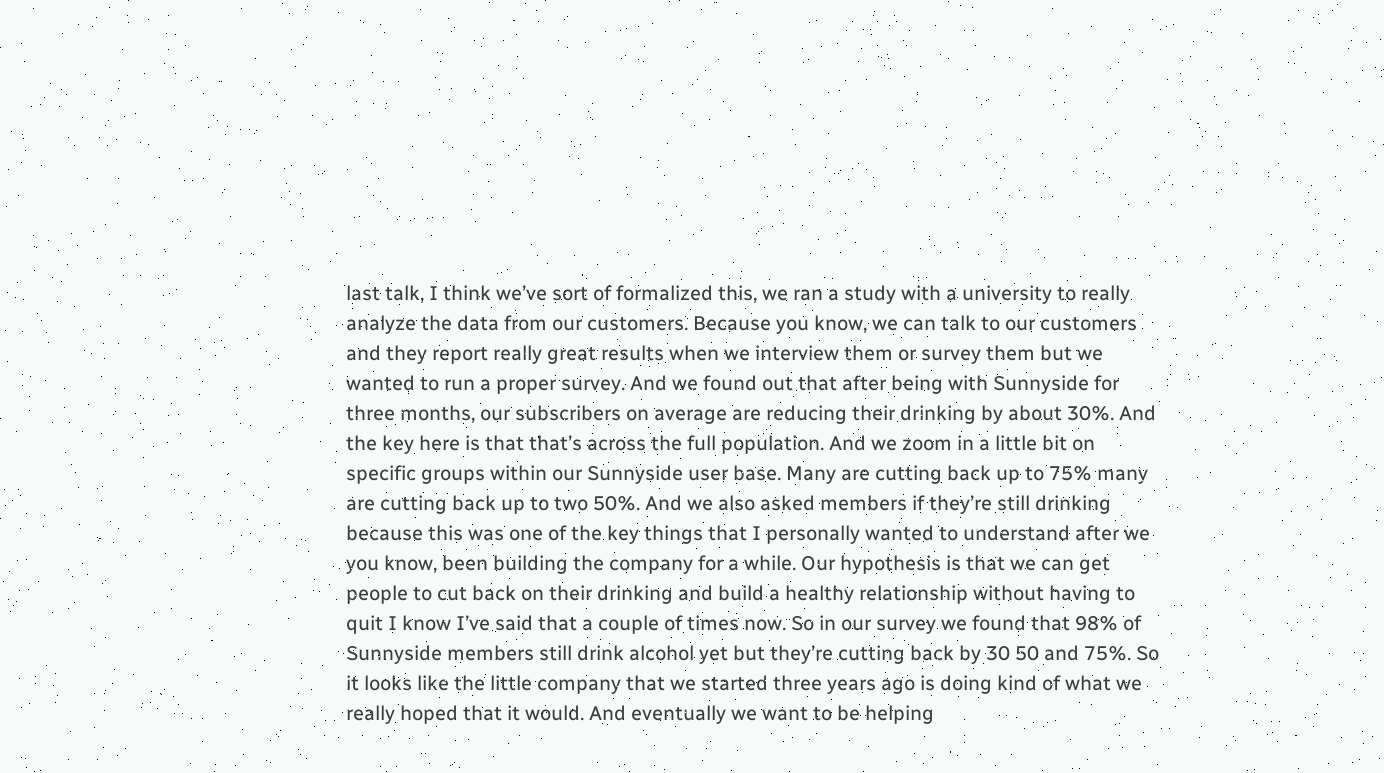last talk, I think we’ve sort of formalized this, we ran a study with a university to really analyze the data from our customers. Because you know, we can talk to our customers and they report really great results when we interview them or survey them but we wanted to run a proper survey. And we found out that after being with Sunnyside for three months, our subscribers on average are reducing their drinking by about 30%. And the key here is that that’s across the full population. And we zoom in a little bit on specific groups within our Sunnyside user base. Many are cutting back up to 75% many are cutting back up to two 50%. And we also asked members if they’re still drinking because this was one of the key things that I personally wanted to understand after we you know, been building the company for a while. Our hypothesis is that we can get people to cut back on their drinking and build a healthy relationship without having to quit I know I’ve said that a couple of times now. So in our survey we found that 98% of Sunnyside members still drink alcohol yet but they’re cutting back by 30 50 and 75%. So it looks like the little company that we started three years ago is doing kind of what we really hoped that it would. And eventually we want to be helping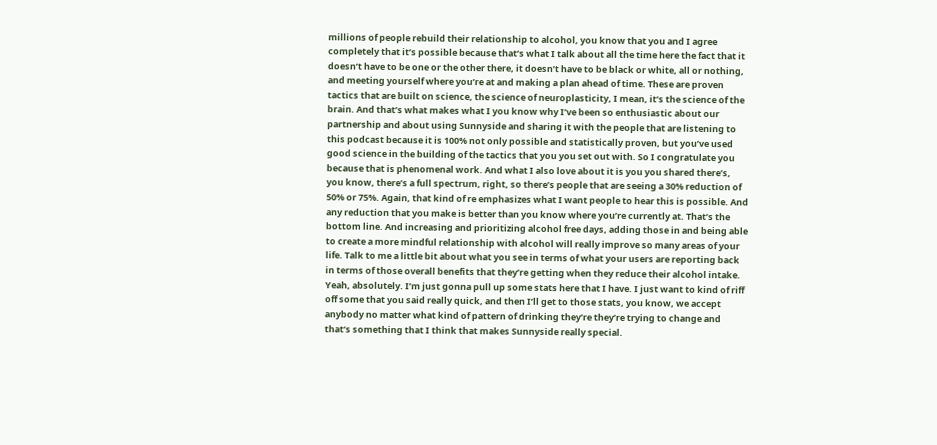millions of people rebuild their relationship to alcohol, you know that you and I agree completely that it’s possible because that’s what I talk about all the time here the fact that it doesn’t have to be one or the other there, it doesn’t have to be black or white, all or nothing, and meeting yourself where you’re at and making a plan ahead of time. These are proven tactics that are built on science, the science of neuroplasticity, I mean, it’s the science of the brain. And that’s what makes what I you know why I’ve been so enthusiastic about our partnership and about using Sunnyside and sharing it with the people that are listening to this podcast because it is 100% not only possible and statistically proven, but you’ve used good science in the building of the tactics that you you set out with. So I congratulate you because that is phenomenal work. And what I also love about it is you you shared there’s, you know, there’s a full spectrum, right, so there’s people that are seeing a 30% reduction of 50% or 75%. Again, that kind of re emphasizes what I want people to hear this is possible. And any reduction that you make is better than you know where you’re currently at. That’s the bottom line. And increasing and prioritizing alcohol free days, adding those in and being able to create a more mindful relationship with alcohol will really improve so many areas of your life. Talk to me a little bit about what you see in terms of what your users are reporting back in terms of those overall benefits that they’re getting when they reduce their alcohol intake. Yeah, absolutely. I’m just gonna pull up some stats here that I have. I just want to kind of riff off some that you said really quick, and then I’ll get to those stats, you know, we accept anybody no matter what kind of pattern of drinking they’re they’re trying to change and that’s something that I think that makes Sunnyside really special.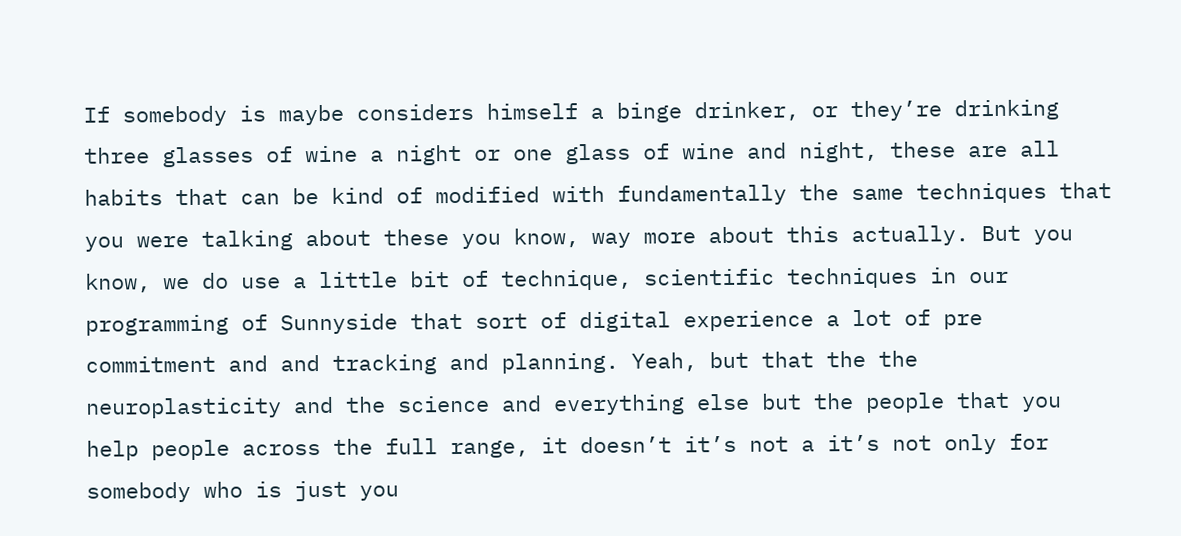If somebody is maybe considers himself a binge drinker, or they’re drinking three glasses of wine a night or one glass of wine and night, these are all habits that can be kind of modified with fundamentally the same techniques that you were talking about these you know, way more about this actually. But you know, we do use a little bit of technique, scientific techniques in our programming of Sunnyside that sort of digital experience a lot of pre commitment and and tracking and planning. Yeah, but that the the neuroplasticity and the science and everything else but the people that you help people across the full range, it doesn’t it’s not a it’s not only for somebody who is just you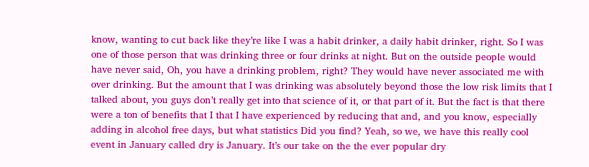know, wanting to cut back like they’re like I was a habit drinker, a daily habit drinker, right. So I was one of those person that was drinking three or four drinks at night. But on the outside people would have never said, Oh, you have a drinking problem, right? They would have never associated me with over drinking. But the amount that I was drinking was absolutely beyond those the low risk limits that I talked about, you guys don’t really get into that science of it, or that part of it. But the fact is that there were a ton of benefits that I that I have experienced by reducing that and, and you know, especially adding in alcohol free days, but what statistics Did you find? Yeah, so we, we have this really cool event in January called dry is January. It’s our take on the the ever popular dry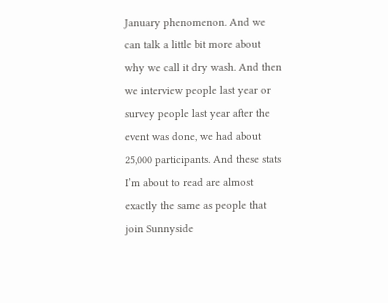January phenomenon. And we can talk a little bit more about why we call it dry wash. And then we interview people last year or survey people last year after the event was done, we had about 25,000 participants. And these stats I’m about to read are almost exactly the same as people that join Sunnyside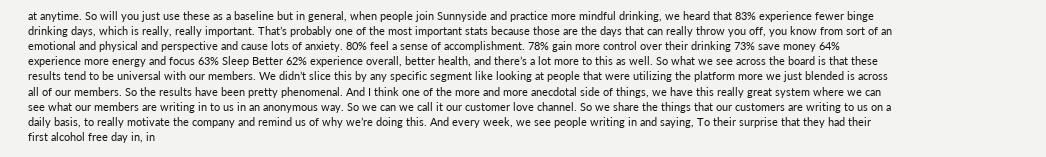at anytime. So will you just use these as a baseline but in general, when people join Sunnyside and practice more mindful drinking, we heard that 83% experience fewer binge drinking days, which is really, really important. That’s probably one of the most important stats because those are the days that can really throw you off, you know from sort of an emotional and physical and perspective and cause lots of anxiety. 80% feel a sense of accomplishment. 78% gain more control over their drinking 73% save money 64% experience more energy and focus 63% Sleep Better 62% experience overall, better health, and there’s a lot more to this as well. So what we see across the board is that these results tend to be universal with our members. We didn’t slice this by any specific segment like looking at people that were utilizing the platform more we just blended is across all of our members. So the results have been pretty phenomenal. And I think one of the more and more anecdotal side of things, we have this really great system where we can see what our members are writing in to us in an anonymous way. So we can we call it our customer love channel. So we share the things that our customers are writing to us on a daily basis, to really motivate the company and remind us of why we’re doing this. And every week, we see people writing in and saying, To their surprise that they had their first alcohol free day in, in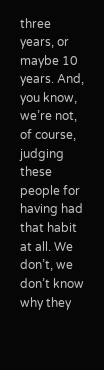three years, or maybe 10 years. And, you know, we’re not, of course, judging these people for having had that habit at all. We don’t, we don’t know why they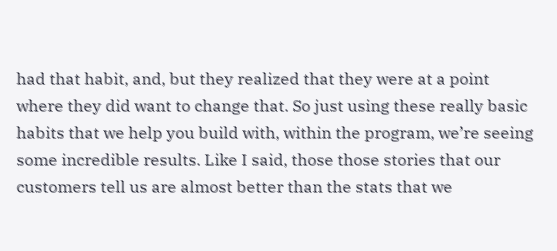had that habit, and, but they realized that they were at a point where they did want to change that. So just using these really basic habits that we help you build with, within the program, we’re seeing some incredible results. Like I said, those those stories that our customers tell us are almost better than the stats that we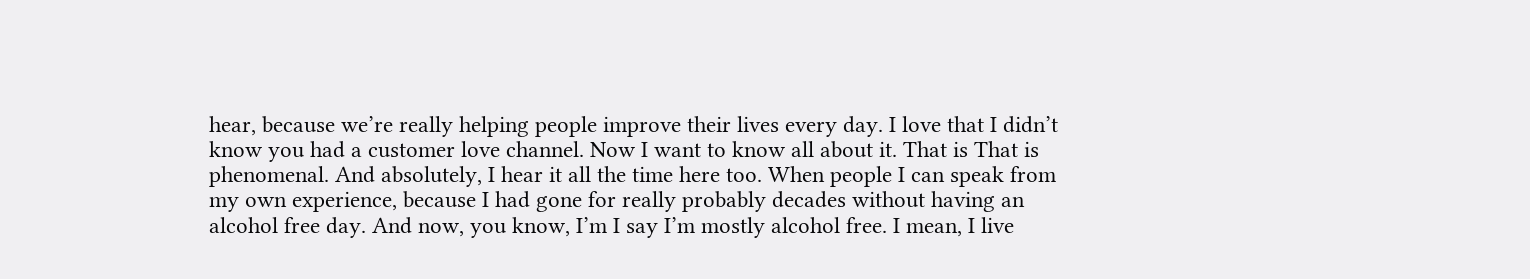hear, because we’re really helping people improve their lives every day. I love that I didn’t know you had a customer love channel. Now I want to know all about it. That is That is phenomenal. And absolutely, I hear it all the time here too. When people I can speak from my own experience, because I had gone for really probably decades without having an alcohol free day. And now, you know, I’m I say I’m mostly alcohol free. I mean, I live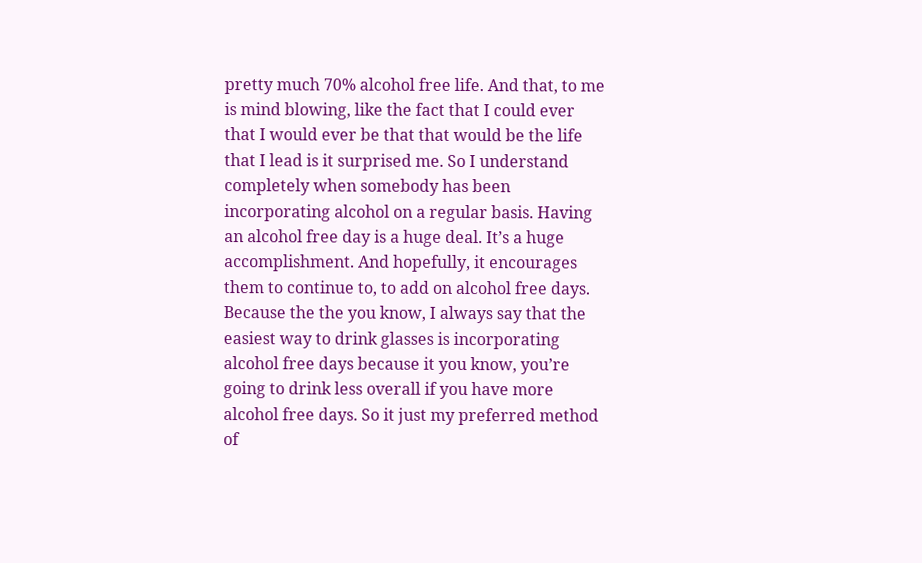pretty much 70% alcohol free life. And that, to me is mind blowing, like the fact that I could ever that I would ever be that that would be the life that I lead is it surprised me. So I understand completely when somebody has been incorporating alcohol on a regular basis. Having an alcohol free day is a huge deal. It’s a huge accomplishment. And hopefully, it encourages them to continue to, to add on alcohol free days. Because the the you know, I always say that the easiest way to drink glasses is incorporating alcohol free days because it you know, you’re going to drink less overall if you have more alcohol free days. So it just my preferred method of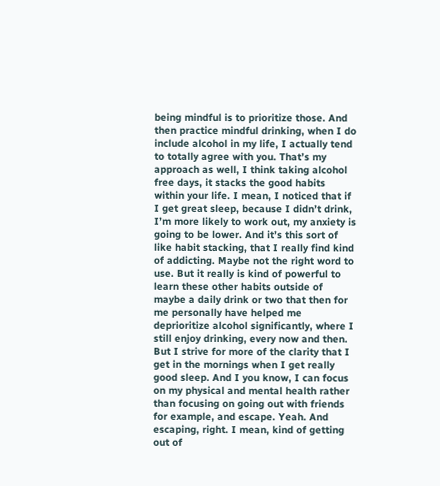being mindful is to prioritize those. And then practice mindful drinking, when I do include alcohol in my life, I actually tend to totally agree with you. That’s my approach as well, I think taking alcohol free days, it stacks the good habits within your life. I mean, I noticed that if I get great sleep, because I didn’t drink, I’m more likely to work out, my anxiety is going to be lower. And it’s this sort of like habit stacking, that I really find kind of addicting. Maybe not the right word to use. But it really is kind of powerful to learn these other habits outside of maybe a daily drink or two that then for me personally have helped me deprioritize alcohol significantly, where I still enjoy drinking, every now and then. But I strive for more of the clarity that I get in the mornings when I get really good sleep. And I you know, I can focus on my physical and mental health rather than focusing on going out with friends for example, and escape. Yeah. And escaping, right. I mean, kind of getting out of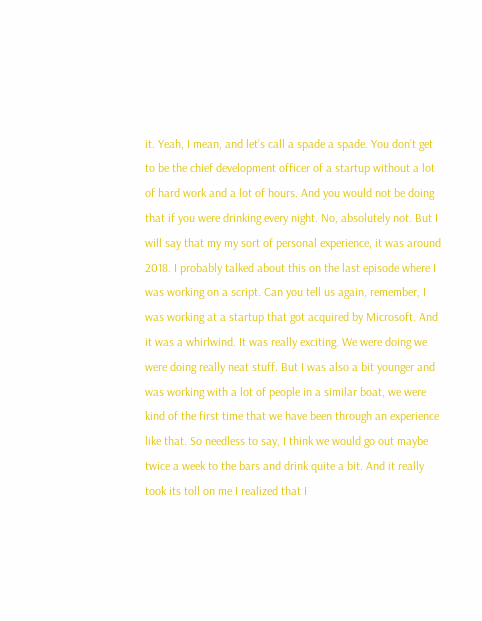it. Yeah, I mean, and let’s call a spade a spade. You don’t get to be the chief development officer of a startup without a lot of hard work and a lot of hours. And you would not be doing that if you were drinking every night. No, absolutely not. But I will say that my my sort of personal experience, it was around 2018. I probably talked about this on the last episode where I was working on a script. Can you tell us again, remember, I was working at a startup that got acquired by Microsoft. And it was a whirlwind. It was really exciting. We were doing we were doing really neat stuff. But I was also a bit younger and was working with a lot of people in a similar boat, we were kind of the first time that we have been through an experience like that. So needless to say, I think we would go out maybe twice a week to the bars and drink quite a bit. And it really took its toll on me I realized that I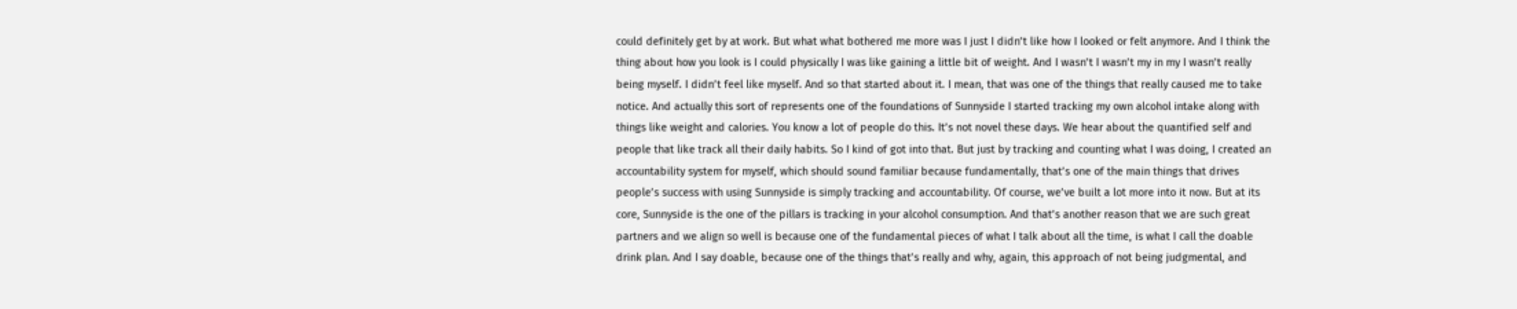could definitely get by at work. But what what bothered me more was I just I didn’t like how I looked or felt anymore. And I think the thing about how you look is I could physically I was like gaining a little bit of weight. And I wasn’t I wasn’t my in my I wasn’t really being myself. I didn’t feel like myself. And so that started about it. I mean, that was one of the things that really caused me to take notice. And actually this sort of represents one of the foundations of Sunnyside I started tracking my own alcohol intake along with things like weight and calories. You know a lot of people do this. It’s not novel these days. We hear about the quantified self and people that like track all their daily habits. So I kind of got into that. But just by tracking and counting what I was doing, I created an accountability system for myself, which should sound familiar because fundamentally, that’s one of the main things that drives people’s success with using Sunnyside is simply tracking and accountability. Of course, we’ve built a lot more into it now. But at its core, Sunnyside is the one of the pillars is tracking in your alcohol consumption. And that’s another reason that we are such great partners and we align so well is because one of the fundamental pieces of what I talk about all the time, is what I call the doable drink plan. And I say doable, because one of the things that’s really and why, again, this approach of not being judgmental, and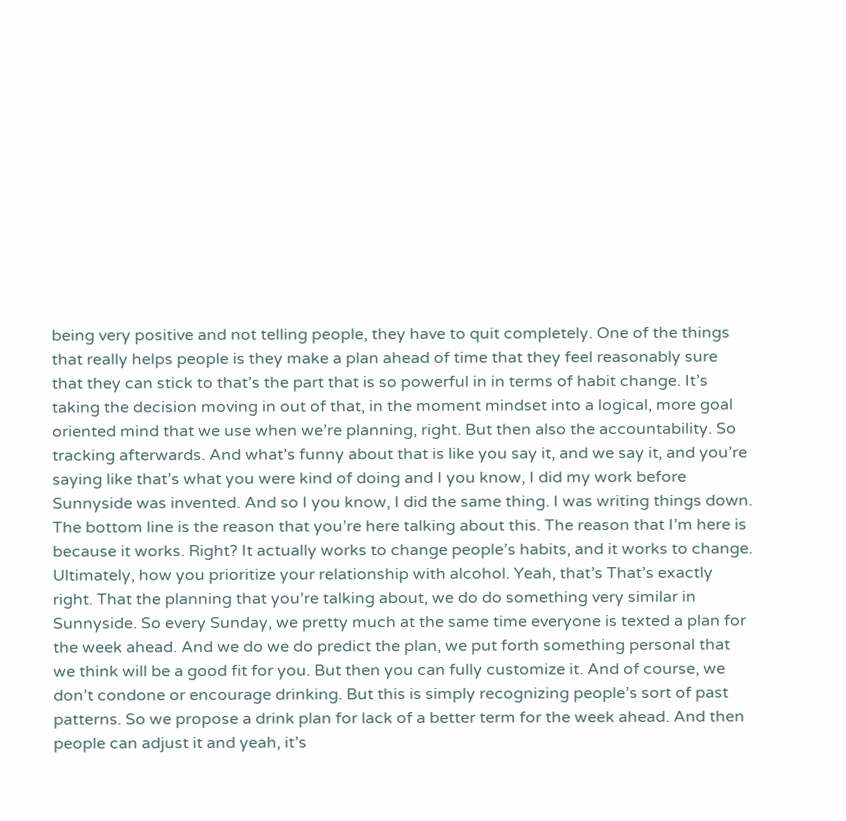being very positive and not telling people, they have to quit completely. One of the things that really helps people is they make a plan ahead of time that they feel reasonably sure that they can stick to that’s the part that is so powerful in in terms of habit change. It’s taking the decision moving in out of that, in the moment mindset into a logical, more goal oriented mind that we use when we’re planning, right. But then also the accountability. So tracking afterwards. And what’s funny about that is like you say it, and we say it, and you’re saying like that’s what you were kind of doing and I you know, I did my work before Sunnyside was invented. And so I you know, I did the same thing. I was writing things down. The bottom line is the reason that you’re here talking about this. The reason that I’m here is because it works. Right? It actually works to change people’s habits, and it works to change. Ultimately, how you prioritize your relationship with alcohol. Yeah, that’s That’s exactly right. That the planning that you’re talking about, we do do something very similar in Sunnyside. So every Sunday, we pretty much at the same time everyone is texted a plan for the week ahead. And we do we do predict the plan, we put forth something personal that we think will be a good fit for you. But then you can fully customize it. And of course, we don’t condone or encourage drinking. But this is simply recognizing people’s sort of past patterns. So we propose a drink plan for lack of a better term for the week ahead. And then people can adjust it and yeah, it’s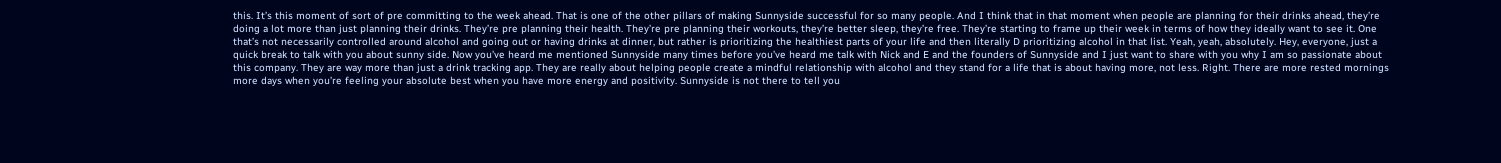this. It’s this moment of sort of pre committing to the week ahead. That is one of the other pillars of making Sunnyside successful for so many people. And I think that in that moment when people are planning for their drinks ahead, they’re doing a lot more than just planning their drinks. They’re pre planning their health. They’re pre planning their workouts, they’re better sleep, they’re free. They’re starting to frame up their week in terms of how they ideally want to see it. One that’s not necessarily controlled around alcohol and going out or having drinks at dinner, but rather is prioritizing the healthiest parts of your life and then literally D prioritizing alcohol in that list. Yeah, yeah, absolutely. Hey, everyone, just a quick break to talk with you about sunny side. Now you’ve heard me mentioned Sunnyside many times before you’ve heard me talk with Nick and E and the founders of Sunnyside and I just want to share with you why I am so passionate about this company. They are way more than just a drink tracking app. They are really about helping people create a mindful relationship with alcohol and they stand for a life that is about having more, not less. Right. There are more rested mornings more days when you’re feeling your absolute best when you have more energy and positivity. Sunnyside is not there to tell you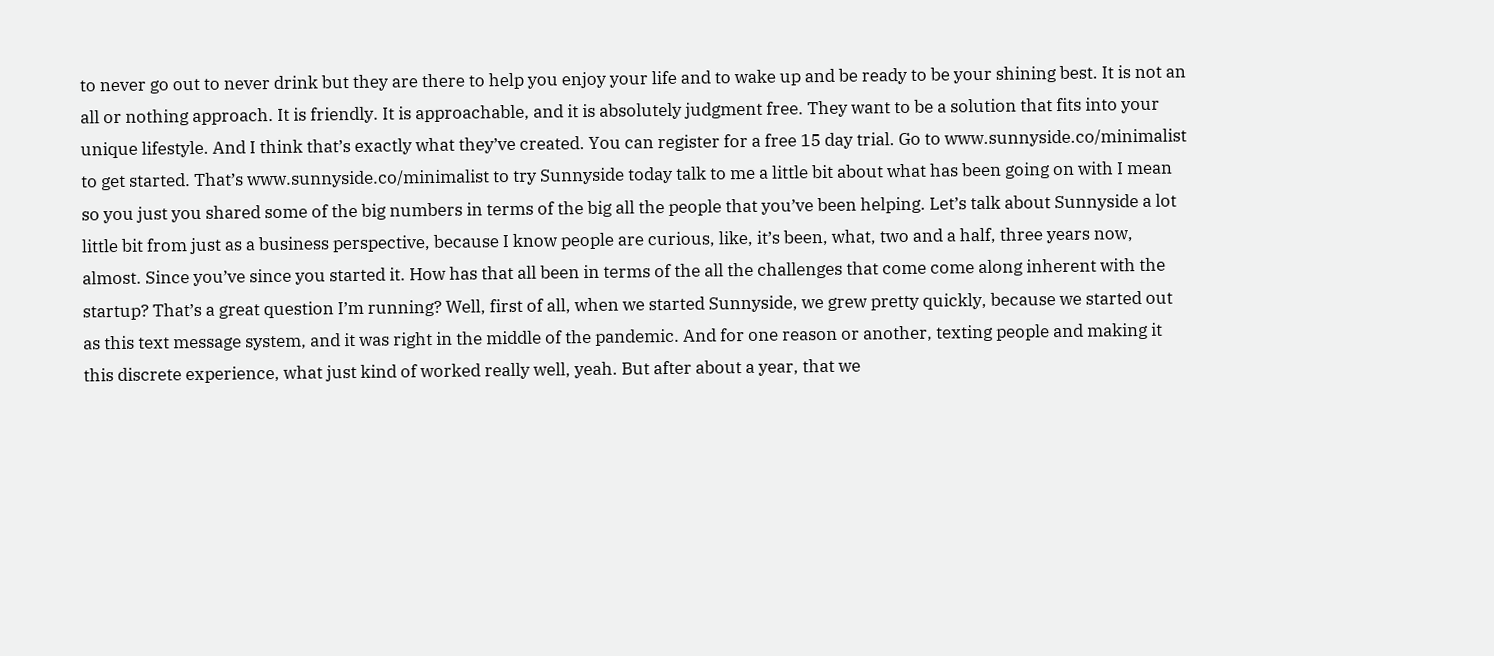to never go out to never drink but they are there to help you enjoy your life and to wake up and be ready to be your shining best. It is not an all or nothing approach. It is friendly. It is approachable, and it is absolutely judgment free. They want to be a solution that fits into your unique lifestyle. And I think that’s exactly what they’ve created. You can register for a free 15 day trial. Go to www.sunnyside.co/minimalist to get started. That’s www.sunnyside.co/minimalist to try Sunnyside today talk to me a little bit about what has been going on with I mean so you just you shared some of the big numbers in terms of the big all the people that you’ve been helping. Let’s talk about Sunnyside a lot little bit from just as a business perspective, because I know people are curious, like, it’s been, what, two and a half, three years now, almost. Since you’ve since you started it. How has that all been in terms of the all the challenges that come come along inherent with the startup? That’s a great question I’m running? Well, first of all, when we started Sunnyside, we grew pretty quickly, because we started out as this text message system, and it was right in the middle of the pandemic. And for one reason or another, texting people and making it this discrete experience, what just kind of worked really well, yeah. But after about a year, that we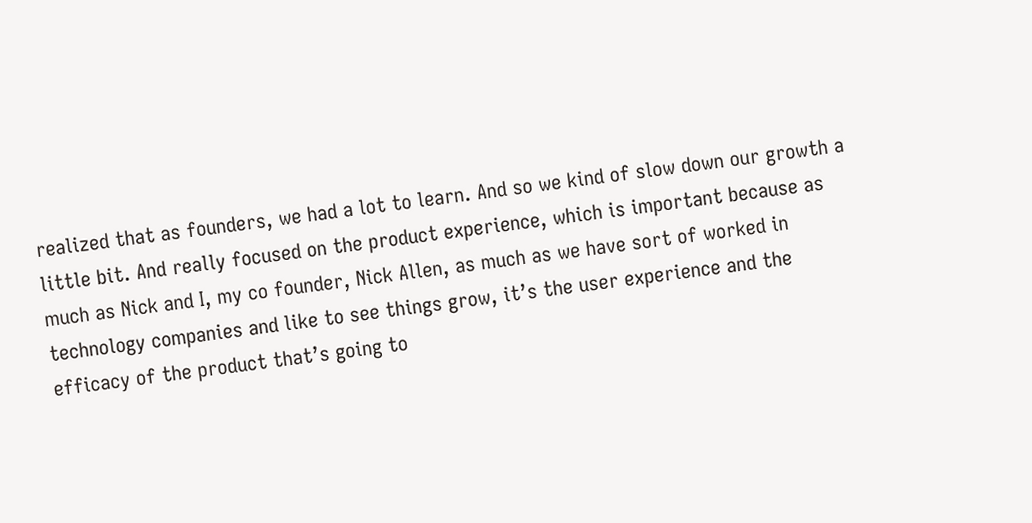realized that as founders, we had a lot to learn. And so we kind of slow down our growth a little bit. And really focused on the product experience, which is important because as much as Nick and I, my co founder, Nick Allen, as much as we have sort of worked in technology companies and like to see things grow, it’s the user experience and the efficacy of the product that’s going to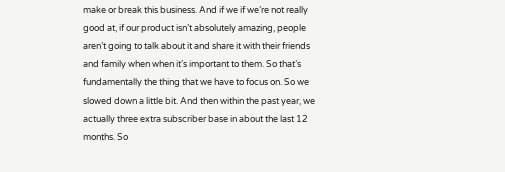make or break this business. And if we if we’re not really good at, if our product isn’t absolutely amazing, people aren’t going to talk about it and share it with their friends and family when when it’s important to them. So that’s fundamentally the thing that we have to focus on. So we slowed down a little bit. And then within the past year, we actually three extra subscriber base in about the last 12 months. So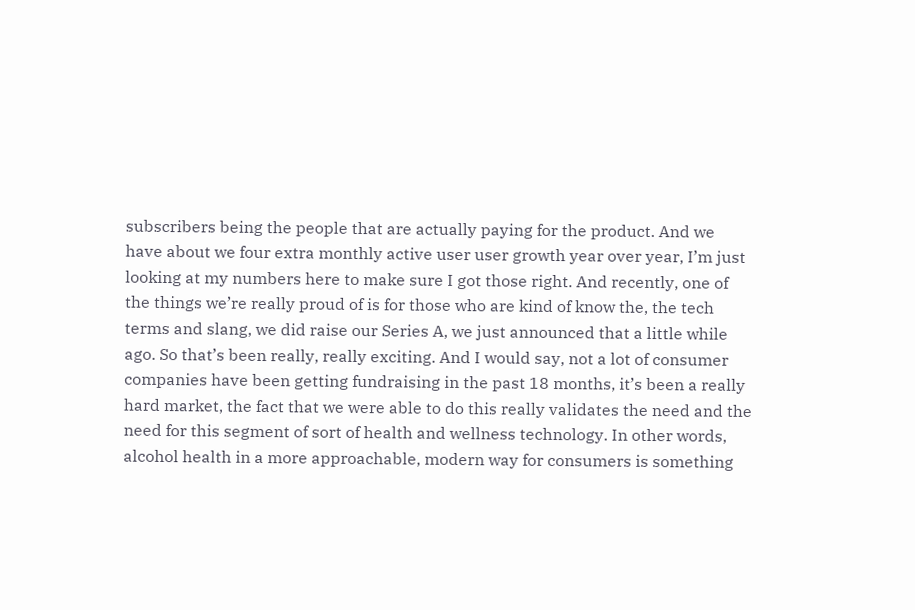subscribers being the people that are actually paying for the product. And we have about we four extra monthly active user user growth year over year, I’m just looking at my numbers here to make sure I got those right. And recently, one of the things we’re really proud of is for those who are kind of know the, the tech terms and slang, we did raise our Series A, we just announced that a little while ago. So that’s been really, really exciting. And I would say, not a lot of consumer companies have been getting fundraising in the past 18 months, it’s been a really hard market, the fact that we were able to do this really validates the need and the need for this segment of sort of health and wellness technology. In other words, alcohol health in a more approachable, modern way for consumers is something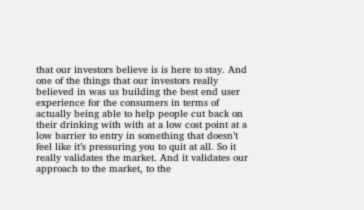that our investors believe is is here to stay. And one of the things that our investors really believed in was us building the best end user experience for the consumers in terms of actually being able to help people cut back on their drinking with with at a low cost point at a low barrier to entry in something that doesn’t feel like it’s pressuring you to quit at all. So it really validates the market. And it validates our approach to the market, to the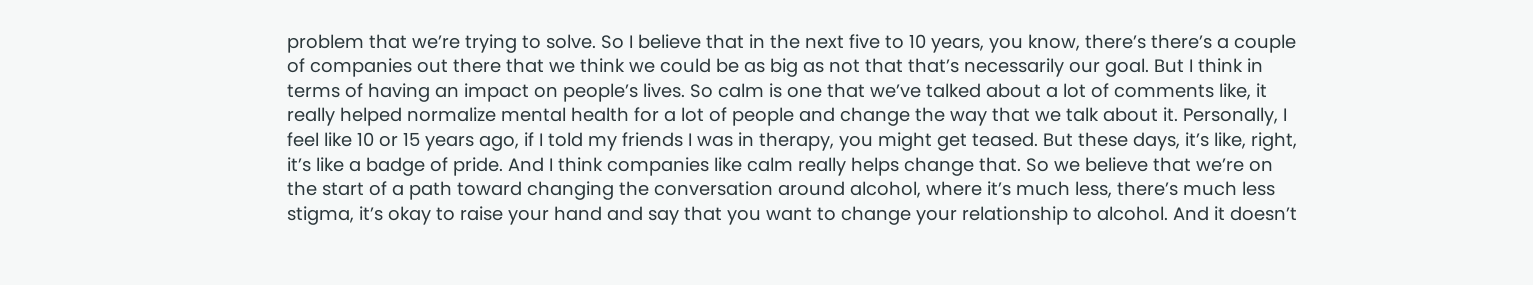problem that we’re trying to solve. So I believe that in the next five to 10 years, you know, there’s there’s a couple of companies out there that we think we could be as big as not that that’s necessarily our goal. But I think in terms of having an impact on people’s lives. So calm is one that we’ve talked about a lot of comments like, it really helped normalize mental health for a lot of people and change the way that we talk about it. Personally, I feel like 10 or 15 years ago, if I told my friends I was in therapy, you might get teased. But these days, it’s like, right, it’s like a badge of pride. And I think companies like calm really helps change that. So we believe that we’re on the start of a path toward changing the conversation around alcohol, where it’s much less, there’s much less stigma, it’s okay to raise your hand and say that you want to change your relationship to alcohol. And it doesn’t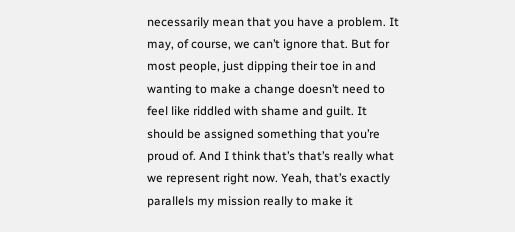necessarily mean that you have a problem. It may, of course, we can’t ignore that. But for most people, just dipping their toe in and wanting to make a change doesn’t need to feel like riddled with shame and guilt. It should be assigned something that you’re proud of. And I think that’s that’s really what we represent right now. Yeah, that’s exactly parallels my mission really to make it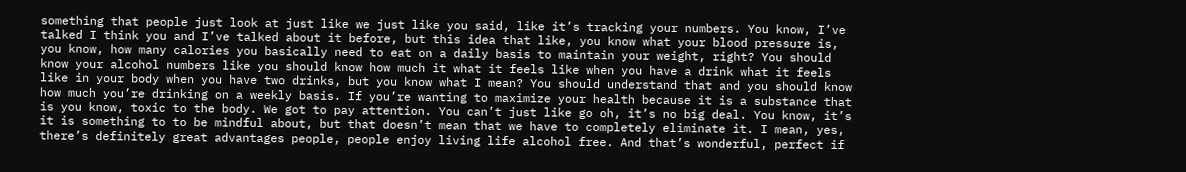something that people just look at just like we just like you said, like it’s tracking your numbers. You know, I’ve talked I think you and I’ve talked about it before, but this idea that like, you know what your blood pressure is, you know, how many calories you basically need to eat on a daily basis to maintain your weight, right? You should know your alcohol numbers like you should know how much it what it feels like when you have a drink what it feels like in your body when you have two drinks, but you know what I mean? You should understand that and you should know how much you’re drinking on a weekly basis. If you’re wanting to maximize your health because it is a substance that is you know, toxic to the body. We got to pay attention. You can’t just like go oh, it’s no big deal. You know, it’s it is something to to be mindful about, but that doesn’t mean that we have to completely eliminate it. I mean, yes, there’s definitely great advantages people, people enjoy living life alcohol free. And that’s wonderful, perfect if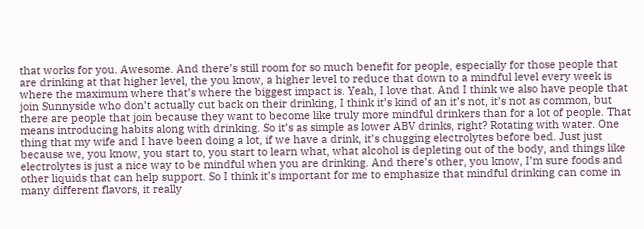that works for you. Awesome. And there’s still room for so much benefit for people, especially for those people that are drinking at that higher level, the you know, a higher level to reduce that down to a mindful level every week is where the maximum where that’s where the biggest impact is. Yeah, I love that. And I think we also have people that join Sunnyside who don’t actually cut back on their drinking, I think it’s kind of an it’s not, it’s not as common, but there are people that join because they want to become like truly more mindful drinkers than for a lot of people. That means introducing habits along with drinking. So it’s as simple as lower ABV drinks, right? Rotating with water. One thing that my wife and I have been doing a lot, if we have a drink, it’s chugging electrolytes before bed. Just just because we, you know, you start to, you start to learn what, what alcohol is depleting out of the body, and things like electrolytes is just a nice way to be mindful when you are drinking. And there’s other, you know, I’m sure foods and other liquids that can help support. So I think it’s important for me to emphasize that mindful drinking can come in many different flavors, it really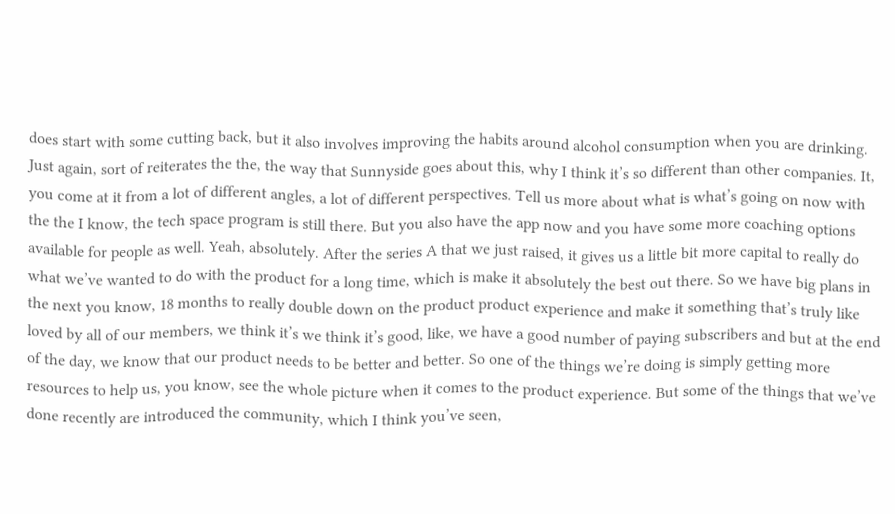does start with some cutting back, but it also involves improving the habits around alcohol consumption when you are drinking. Just again, sort of reiterates the the, the way that Sunnyside goes about this, why I think it’s so different than other companies. It, you come at it from a lot of different angles, a lot of different perspectives. Tell us more about what is what’s going on now with the the I know, the tech space program is still there. But you also have the app now and you have some more coaching options available for people as well. Yeah, absolutely. After the series A that we just raised, it gives us a little bit more capital to really do what we’ve wanted to do with the product for a long time, which is make it absolutely the best out there. So we have big plans in the next you know, 18 months to really double down on the product product experience and make it something that’s truly like loved by all of our members, we think it’s we think it’s good, like, we have a good number of paying subscribers and but at the end of the day, we know that our product needs to be better and better. So one of the things we’re doing is simply getting more resources to help us, you know, see the whole picture when it comes to the product experience. But some of the things that we’ve done recently are introduced the community, which I think you’ve seen,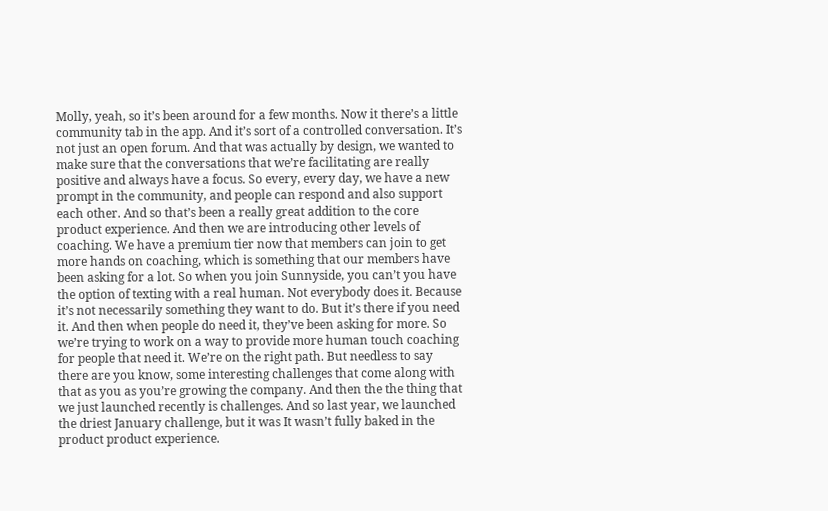Molly, yeah, so it’s been around for a few months. Now it there’s a little community tab in the app. And it’s sort of a controlled conversation. It’s not just an open forum. And that was actually by design, we wanted to make sure that the conversations that we’re facilitating are really positive and always have a focus. So every, every day, we have a new prompt in the community, and people can respond and also support each other. And so that’s been a really great addition to the core product experience. And then we are introducing other levels of coaching. We have a premium tier now that members can join to get more hands on coaching, which is something that our members have been asking for a lot. So when you join Sunnyside, you can’t you have the option of texting with a real human. Not everybody does it. Because it’s not necessarily something they want to do. But it’s there if you need it. And then when people do need it, they’ve been asking for more. So we’re trying to work on a way to provide more human touch coaching for people that need it. We’re on the right path. But needless to say there are you know, some interesting challenges that come along with that as you as you’re growing the company. And then the the thing that we just launched recently is challenges. And so last year, we launched the driest January challenge, but it was It wasn’t fully baked in the product product experience.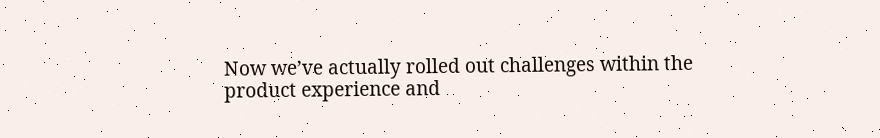Now we’ve actually rolled out challenges within the product experience and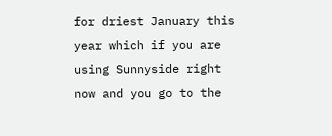for driest January this year which if you are using Sunnyside right now and you go to the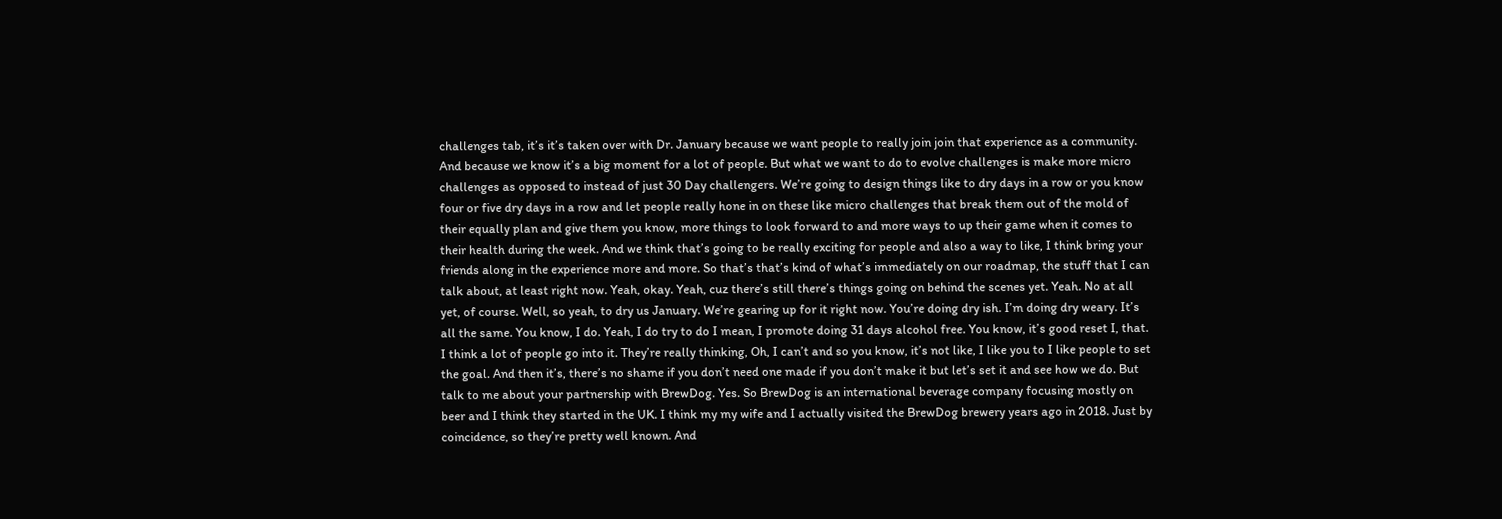challenges tab, it’s it’s taken over with Dr. January because we want people to really join join that experience as a community. And because we know it’s a big moment for a lot of people. But what we want to do to evolve challenges is make more micro challenges as opposed to instead of just 30 Day challengers. We’re going to design things like to dry days in a row or you know four or five dry days in a row and let people really hone in on these like micro challenges that break them out of the mold of their equally plan and give them you know, more things to look forward to and more ways to up their game when it comes to their health during the week. And we think that’s going to be really exciting for people and also a way to like, I think bring your friends along in the experience more and more. So that’s that’s kind of what’s immediately on our roadmap, the stuff that I can talk about, at least right now. Yeah, okay. Yeah, cuz there’s still there’s things going on behind the scenes yet. Yeah. No at all yet, of course. Well, so yeah, to dry us January. We’re gearing up for it right now. You’re doing dry ish. I’m doing dry weary. It’s all the same. You know, I do. Yeah, I do try to do I mean, I promote doing 31 days alcohol free. You know, it’s good reset I, that. I think a lot of people go into it. They’re really thinking, Oh, I can’t and so you know, it’s not like, I like you to I like people to set the goal. And then it’s, there’s no shame if you don’t need one made if you don’t make it but let’s set it and see how we do. But talk to me about your partnership with BrewDog. Yes. So BrewDog is an international beverage company focusing mostly on beer and I think they started in the UK. I think my my wife and I actually visited the BrewDog brewery years ago in 2018. Just by coincidence, so they’re pretty well known. And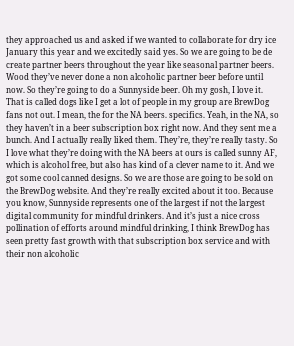they approached us and asked if we wanted to collaborate for dry ice January this year and we excitedly said yes. So we are going to be de create partner beers throughout the year like seasonal partner beers. Wood they’ve never done a non alcoholic partner beer before until now. So they’re going to do a Sunnyside beer. Oh my gosh, I love it. That is called dogs like I get a lot of people in my group are BrewDog fans not out. I mean, the for the NA beers. specifics. Yeah, in the NA, so they haven’t in a beer subscription box right now. And they sent me a bunch. And I actually really liked them. They’re, they’re really tasty. So I love what they’re doing with the NA beers at ours is called sunny AF, which is alcohol free, but also has kind of a clever name to it. And we got some cool canned designs. So we are those are going to be sold on the BrewDog website. And they’re really excited about it too. Because you know, Sunnyside represents one of the largest if not the largest digital community for mindful drinkers. And it’s just a nice cross pollination of efforts around mindful drinking, I think BrewDog has seen pretty fast growth with that subscription box service and with their non alcoholic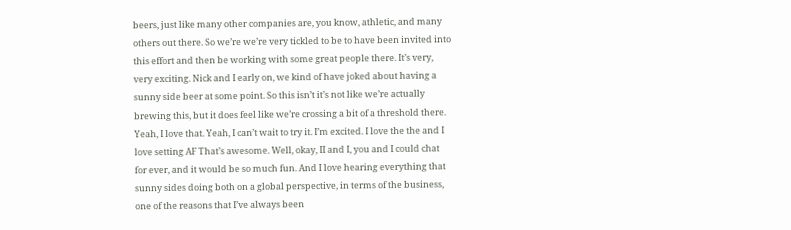beers, just like many other companies are, you know, athletic, and many others out there. So we’re we’re very tickled to be to have been invited into this effort and then be working with some great people there. It’s very, very exciting. Nick and I early on, we kind of have joked about having a sunny side beer at some point. So this isn’t it’s not like we’re actually brewing this, but it does feel like we’re crossing a bit of a threshold there. Yeah, I love that. Yeah, I can’t wait to try it. I’m excited. I love the the and I love setting AF That’s awesome. Well, okay, II and I, you and I could chat for ever, and it would be so much fun. And I love hearing everything that sunny sides doing both on a global perspective, in terms of the business, one of the reasons that I’ve always been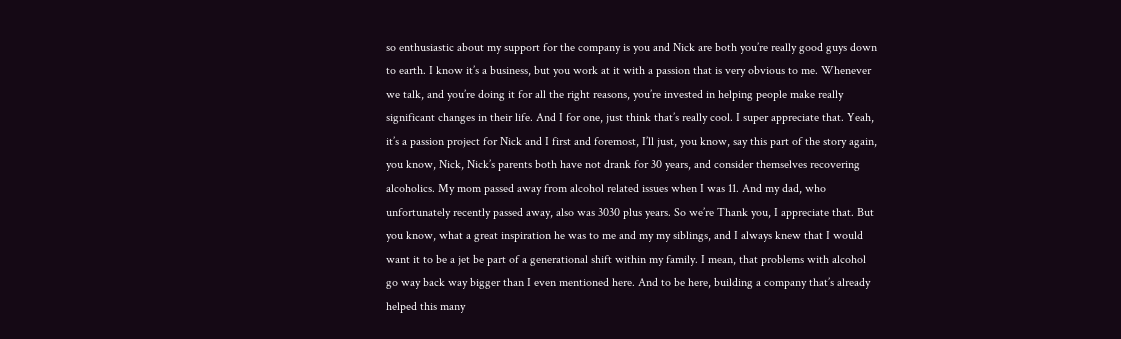so enthusiastic about my support for the company is you and Nick are both you’re really good guys down to earth. I know it’s a business, but you work at it with a passion that is very obvious to me. Whenever we talk, and you’re doing it for all the right reasons, you’re invested in helping people make really significant changes in their life. And I for one, just think that’s really cool. I super appreciate that. Yeah, it’s a passion project for Nick and I first and foremost, I’ll just, you know, say this part of the story again, you know, Nick, Nick’s parents both have not drank for 30 years, and consider themselves recovering alcoholics. My mom passed away from alcohol related issues when I was 11. And my dad, who unfortunately recently passed away, also was 3030 plus years. So we’re Thank you, I appreciate that. But you know, what a great inspiration he was to me and my my siblings, and I always knew that I would want it to be a jet be part of a generational shift within my family. I mean, that problems with alcohol go way back way bigger than I even mentioned here. And to be here, building a company that’s already helped this many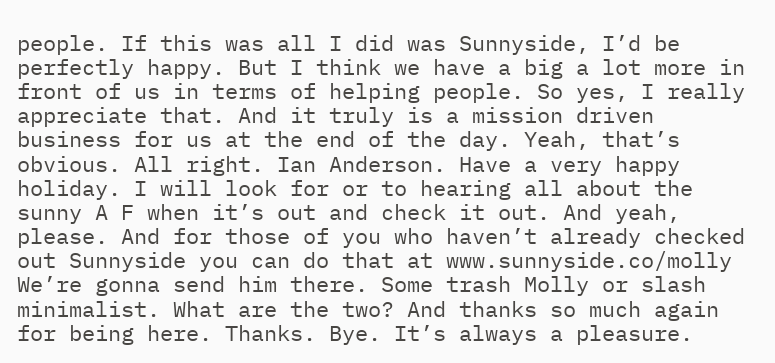people. If this was all I did was Sunnyside, I’d be perfectly happy. But I think we have a big a lot more in front of us in terms of helping people. So yes, I really appreciate that. And it truly is a mission driven business for us at the end of the day. Yeah, that’s obvious. All right. Ian Anderson. Have a very happy holiday. I will look for or to hearing all about the sunny A F when it’s out and check it out. And yeah, please. And for those of you who haven’t already checked out Sunnyside you can do that at www.sunnyside.co/molly We’re gonna send him there. Some trash Molly or slash minimalist. What are the two? And thanks so much again for being here. Thanks. Bye. It’s always a pleasure.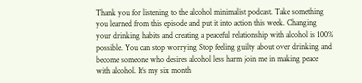Thank you for listening to the alcohol minimalist podcast. Take something you learned from this episode and put it into action this week. Changing your drinking habits and creating a peaceful relationship with alcohol is 100% possible. You can stop worrying Stop feeling guilty about over drinking and become someone who desires alcohol less harm join me in making peace with alcohol. It’s my six month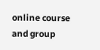online course and group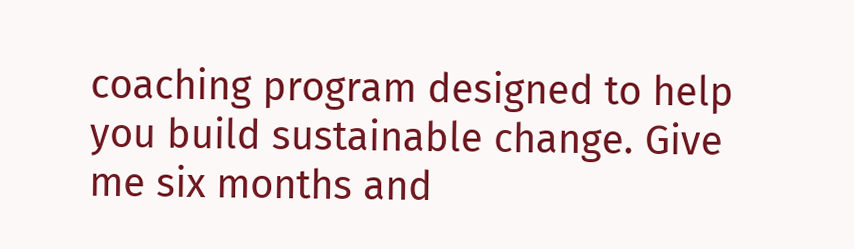coaching program designed to help you build sustainable change. Give me six months and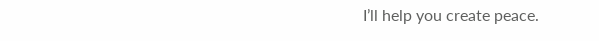I’ll help you create peace.